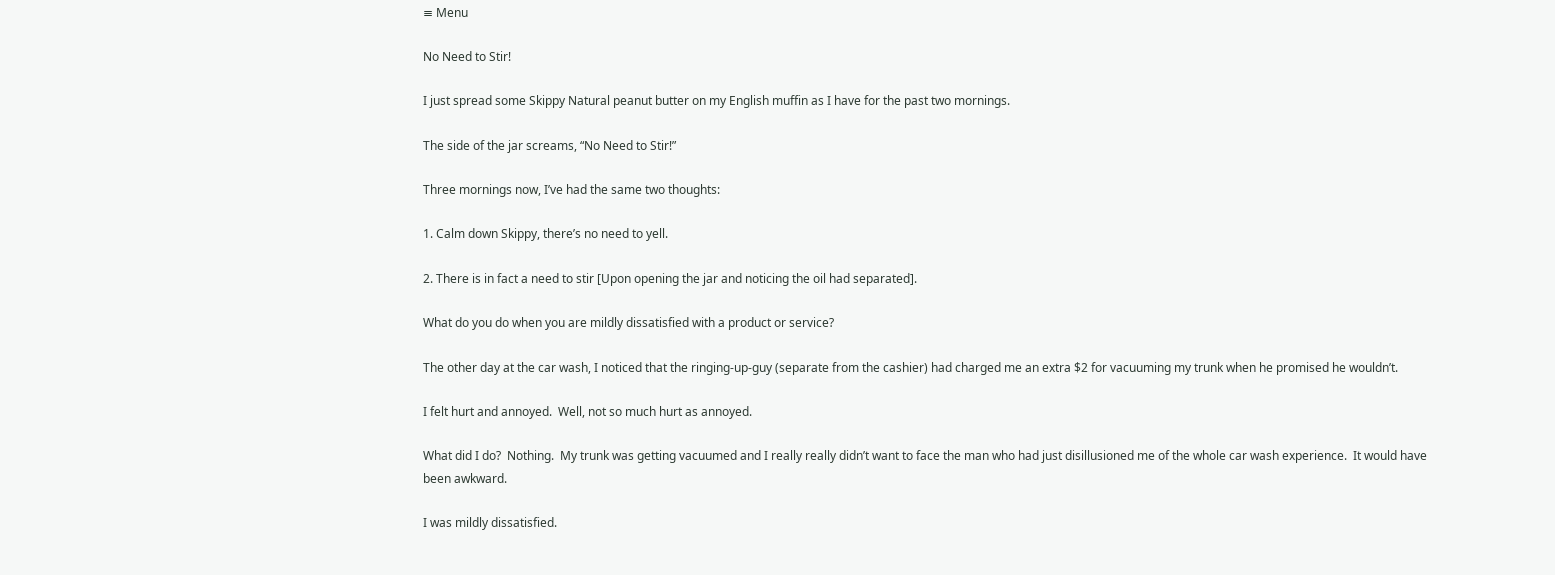≡ Menu

No Need to Stir!

I just spread some Skippy Natural peanut butter on my English muffin as I have for the past two mornings.

The side of the jar screams, “No Need to Stir!”

Three mornings now, I’ve had the same two thoughts:

1. Calm down Skippy, there’s no need to yell.

2. There is in fact a need to stir [Upon opening the jar and noticing the oil had separated].

What do you do when you are mildly dissatisfied with a product or service?

The other day at the car wash, I noticed that the ringing-up-guy (separate from the cashier) had charged me an extra $2 for vacuuming my trunk when he promised he wouldn’t.

I felt hurt and annoyed.  Well, not so much hurt as annoyed.

What did I do?  Nothing.  My trunk was getting vacuumed and I really really didn’t want to face the man who had just disillusioned me of the whole car wash experience.  It would have been awkward.

I was mildly dissatisfied.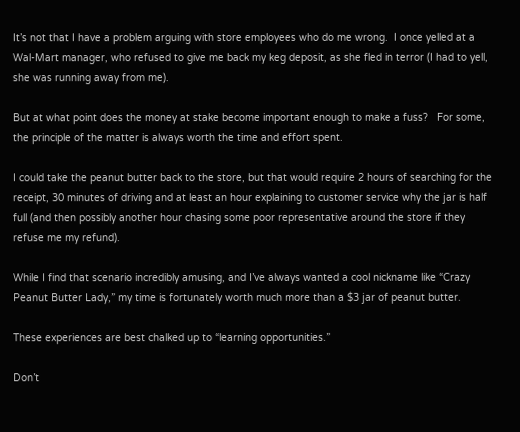It’s not that I have a problem arguing with store employees who do me wrong.  I once yelled at a Wal-Mart manager, who refused to give me back my keg deposit, as she fled in terror (I had to yell, she was running away from me).

But at what point does the money at stake become important enough to make a fuss?   For some, the principle of the matter is always worth the time and effort spent.

I could take the peanut butter back to the store, but that would require 2 hours of searching for the receipt, 30 minutes of driving and at least an hour explaining to customer service why the jar is half full (and then possibly another hour chasing some poor representative around the store if they refuse me my refund).

While I find that scenario incredibly amusing, and I’ve always wanted a cool nickname like “Crazy Peanut Butter Lady,” my time is fortunately worth much more than a $3 jar of peanut butter.

These experiences are best chalked up to “learning opportunities.”

Don’t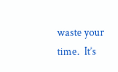waste your time.  It’s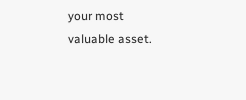your most valuable asset.